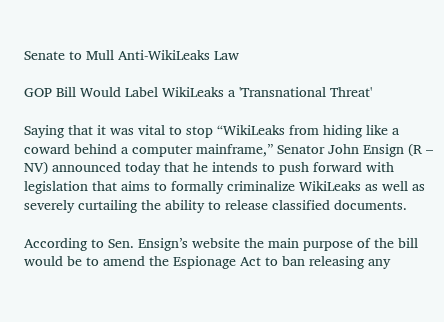Senate to Mull Anti-WikiLeaks Law

GOP Bill Would Label WikiLeaks a 'Transnational Threat'

Saying that it was vital to stop “WikiLeaks from hiding like a coward behind a computer mainframe,” Senator John Ensign (R – NV) announced today that he intends to push forward with legislation that aims to formally criminalize WikiLeaks as well as severely curtailing the ability to release classified documents.

According to Sen. Ensign’s website the main purpose of the bill would be to amend the Espionage Act to ban releasing any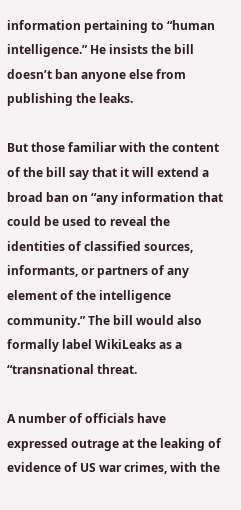information pertaining to “human intelligence.” He insists the bill doesn’t ban anyone else from publishing the leaks.

But those familiar with the content of the bill say that it will extend a broad ban on “any information that could be used to reveal the identities of classified sources, informants, or partners of any element of the intelligence community.” The bill would also formally label WikiLeaks as a “transnational threat.

A number of officials have expressed outrage at the leaking of evidence of US war crimes, with the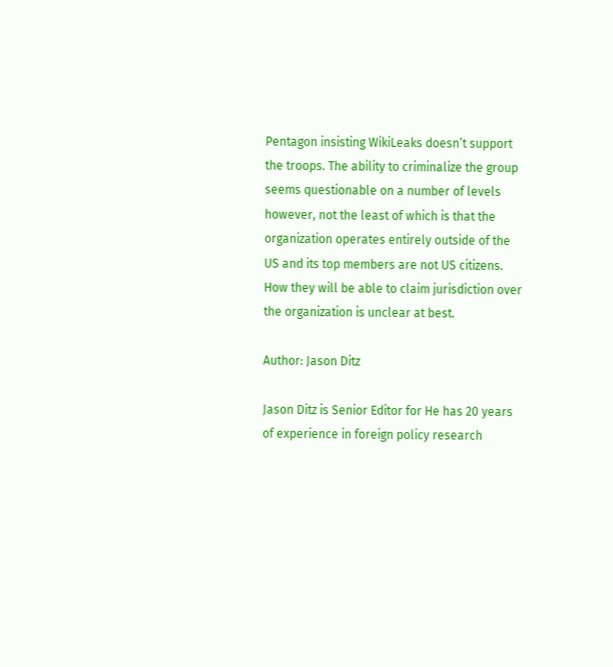Pentagon insisting WikiLeaks doesn’t support the troops. The ability to criminalize the group seems questionable on a number of levels however, not the least of which is that the organization operates entirely outside of the US and its top members are not US citizens. How they will be able to claim jurisdiction over the organization is unclear at best.

Author: Jason Ditz

Jason Ditz is Senior Editor for He has 20 years of experience in foreign policy research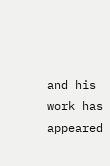and his work has appeared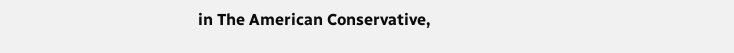in The American Conservative,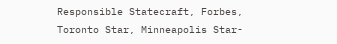Responsible Statecraft, Forbes, Toronto Star, Minneapolis Star-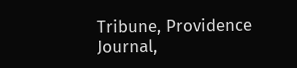Tribune, Providence Journal,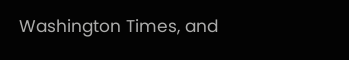Washington Times, and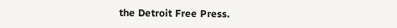the Detroit Free Press.